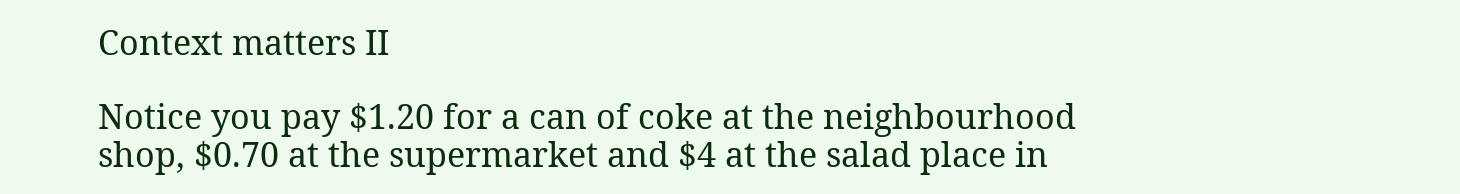Context matters II

Notice you pay $1.20 for a can of coke at the neighbourhood shop, $0.70 at the supermarket and $4 at the salad place in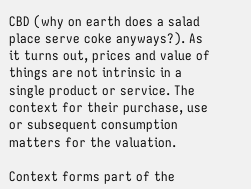CBD (why on earth does a salad place serve coke anyways?). As it turns out, prices and value of things are not intrinsic in a single product or service. The context for their purchase, use or subsequent consumption matters for the valuation.

Context forms part of the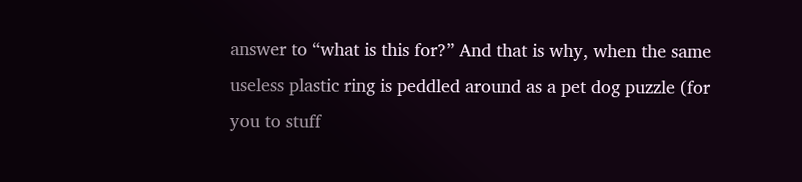answer to “what is this for?” And that is why, when the same useless plastic ring is peddled around as a pet dog puzzle (for you to stuff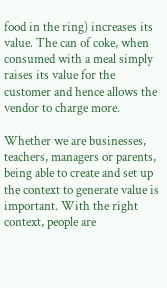food in the ring) increases its value. The can of coke, when consumed with a meal simply raises its value for the customer and hence allows the vendor to charge more.

Whether we are businesses, teachers, managers or parents, being able to create and set up the context to generate value is important. With the right context, people are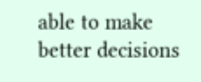able to make better decisions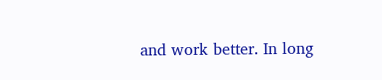and work better. In long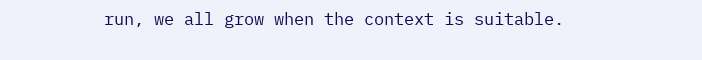run, we all grow when the context is suitable.